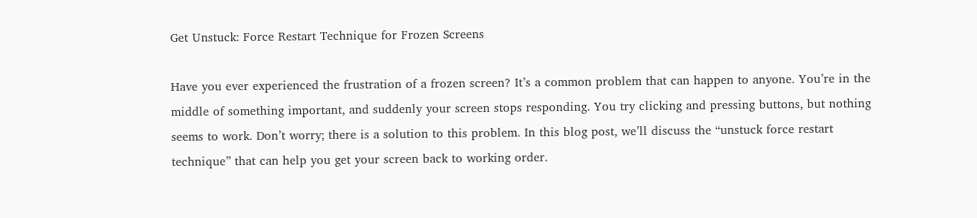Get Unstuck: Force Restart Technique for Frozen Screens

Have you ever experienced the frustration of a frozen screen? It’s a common problem that can happen to anyone. You’re in the middle of something important, and suddenly your screen stops responding. You try clicking and pressing buttons, but nothing seems to work. Don’t worry; there is a solution to this problem. In this blog post, we’ll discuss the “unstuck force restart technique” that can help you get your screen back to working order.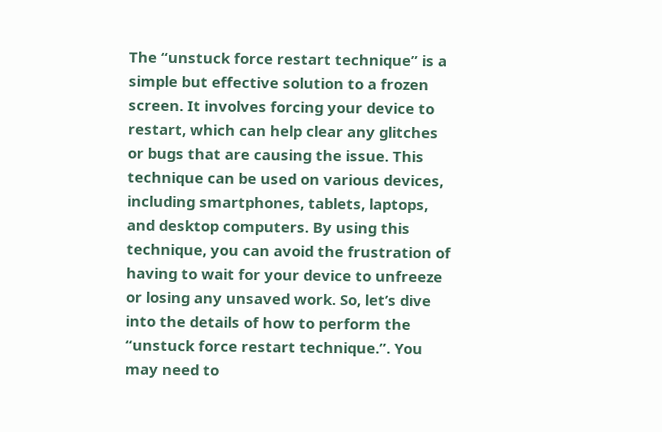The “unstuck force restart technique” is a simple but effective solution to a frozen screen. It involves forcing your device to restart, which can help clear any glitches or bugs that are causing the issue. This technique can be used on various devices, including smartphones, tablets, laptops, and desktop computers. By using this technique, you can avoid the frustration of having to wait for your device to unfreeze or losing any unsaved work. So, let’s dive into the details of how to perform the “unstuck force restart technique.”. You may need to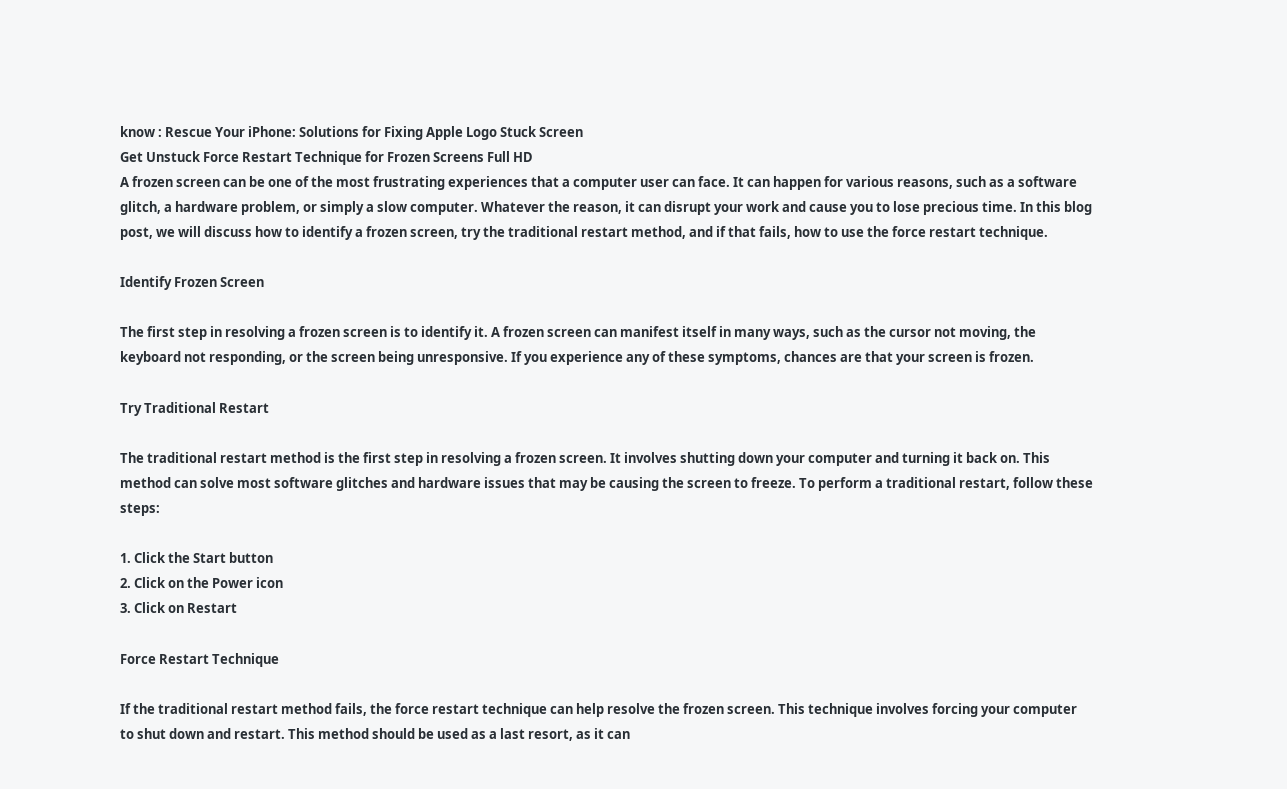know : Rescue Your iPhone: Solutions for Fixing Apple Logo Stuck Screen
Get Unstuck Force Restart Technique for Frozen Screens Full HD
A frozen screen can be one of the most frustrating experiences that a computer user can face. It can happen for various reasons, such as a software glitch, a hardware problem, or simply a slow computer. Whatever the reason, it can disrupt your work and cause you to lose precious time. In this blog post, we will discuss how to identify a frozen screen, try the traditional restart method, and if that fails, how to use the force restart technique.

Identify Frozen Screen

The first step in resolving a frozen screen is to identify it. A frozen screen can manifest itself in many ways, such as the cursor not moving, the keyboard not responding, or the screen being unresponsive. If you experience any of these symptoms, chances are that your screen is frozen.

Try Traditional Restart

The traditional restart method is the first step in resolving a frozen screen. It involves shutting down your computer and turning it back on. This method can solve most software glitches and hardware issues that may be causing the screen to freeze. To perform a traditional restart, follow these steps:

1. Click the Start button
2. Click on the Power icon
3. Click on Restart

Force Restart Technique

If the traditional restart method fails, the force restart technique can help resolve the frozen screen. This technique involves forcing your computer to shut down and restart. This method should be used as a last resort, as it can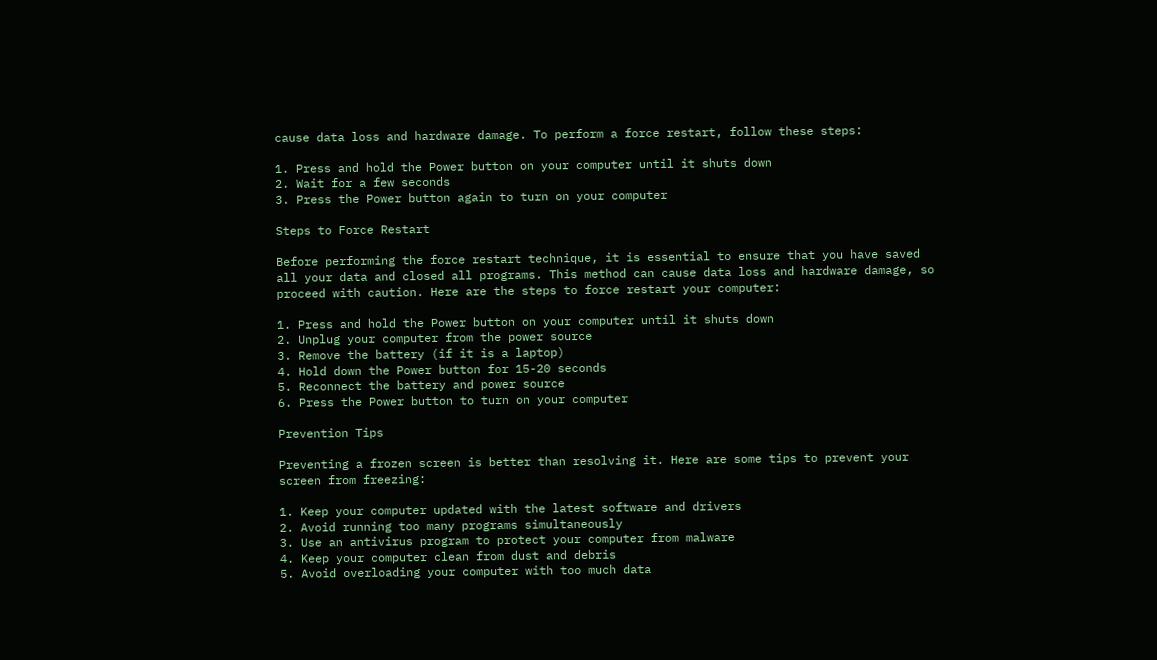cause data loss and hardware damage. To perform a force restart, follow these steps:

1. Press and hold the Power button on your computer until it shuts down
2. Wait for a few seconds
3. Press the Power button again to turn on your computer

Steps to Force Restart

Before performing the force restart technique, it is essential to ensure that you have saved all your data and closed all programs. This method can cause data loss and hardware damage, so proceed with caution. Here are the steps to force restart your computer:

1. Press and hold the Power button on your computer until it shuts down
2. Unplug your computer from the power source
3. Remove the battery (if it is a laptop)
4. Hold down the Power button for 15-20 seconds
5. Reconnect the battery and power source
6. Press the Power button to turn on your computer

Prevention Tips

Preventing a frozen screen is better than resolving it. Here are some tips to prevent your screen from freezing:

1. Keep your computer updated with the latest software and drivers
2. Avoid running too many programs simultaneously
3. Use an antivirus program to protect your computer from malware
4. Keep your computer clean from dust and debris
5. Avoid overloading your computer with too much data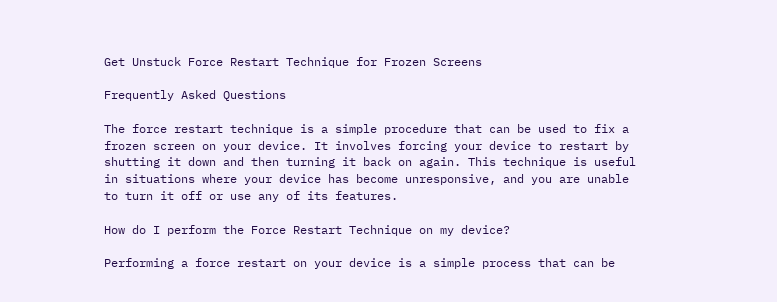Get Unstuck Force Restart Technique for Frozen Screens

Frequently Asked Questions

The force restart technique is a simple procedure that can be used to fix a frozen screen on your device. It involves forcing your device to restart by shutting it down and then turning it back on again. This technique is useful in situations where your device has become unresponsive, and you are unable to turn it off or use any of its features.

How do I perform the Force Restart Technique on my device?

Performing a force restart on your device is a simple process that can be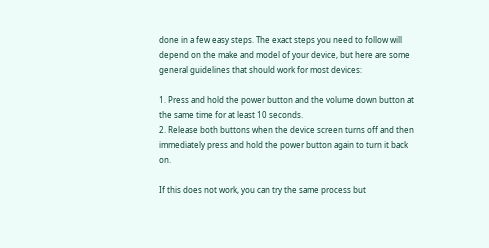done in a few easy steps. The exact steps you need to follow will depend on the make and model of your device, but here are some general guidelines that should work for most devices:

1. Press and hold the power button and the volume down button at the same time for at least 10 seconds.
2. Release both buttons when the device screen turns off and then immediately press and hold the power button again to turn it back on.

If this does not work, you can try the same process but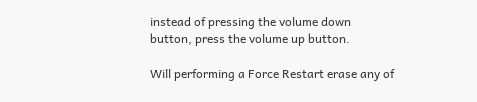instead of pressing the volume down button, press the volume up button.

Will performing a Force Restart erase any of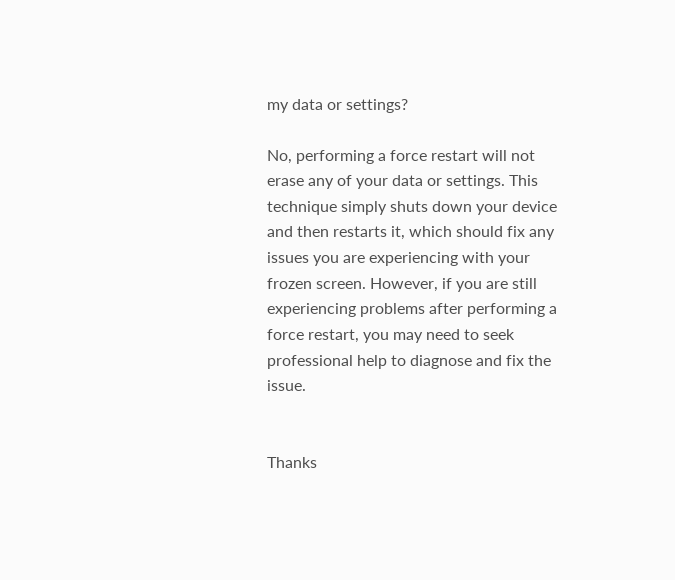my data or settings?

No, performing a force restart will not erase any of your data or settings. This technique simply shuts down your device and then restarts it, which should fix any issues you are experiencing with your frozen screen. However, if you are still experiencing problems after performing a force restart, you may need to seek professional help to diagnose and fix the issue.


Thanks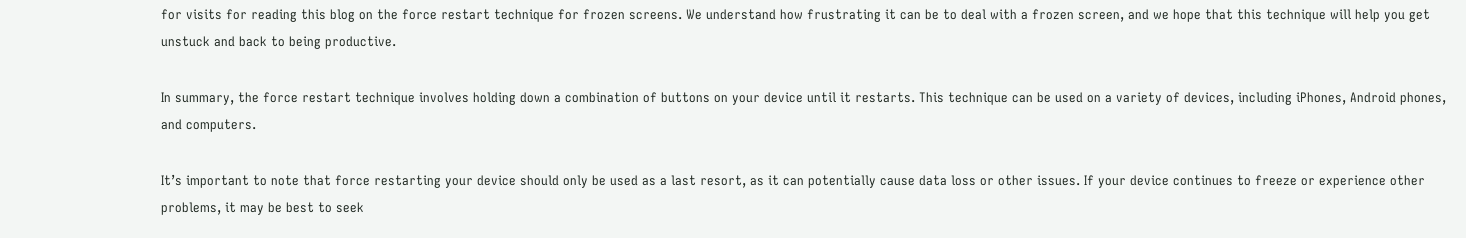for visits for reading this blog on the force restart technique for frozen screens. We understand how frustrating it can be to deal with a frozen screen, and we hope that this technique will help you get unstuck and back to being productive.

In summary, the force restart technique involves holding down a combination of buttons on your device until it restarts. This technique can be used on a variety of devices, including iPhones, Android phones, and computers.

It’s important to note that force restarting your device should only be used as a last resort, as it can potentially cause data loss or other issues. If your device continues to freeze or experience other problems, it may be best to seek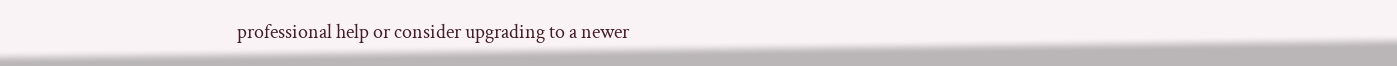professional help or consider upgrading to a newer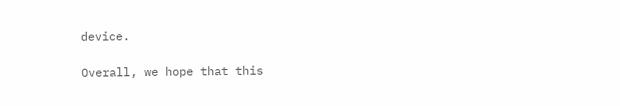device.

Overall, we hope that this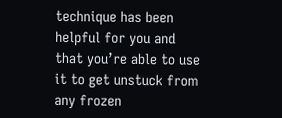technique has been helpful for you and that you’re able to use it to get unstuck from any frozen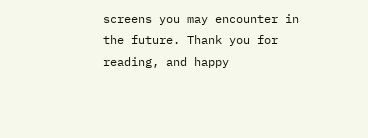screens you may encounter in the future. Thank you for reading, and happy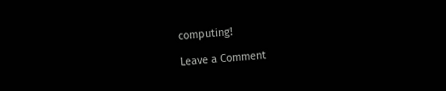computing!

Leave a Comment